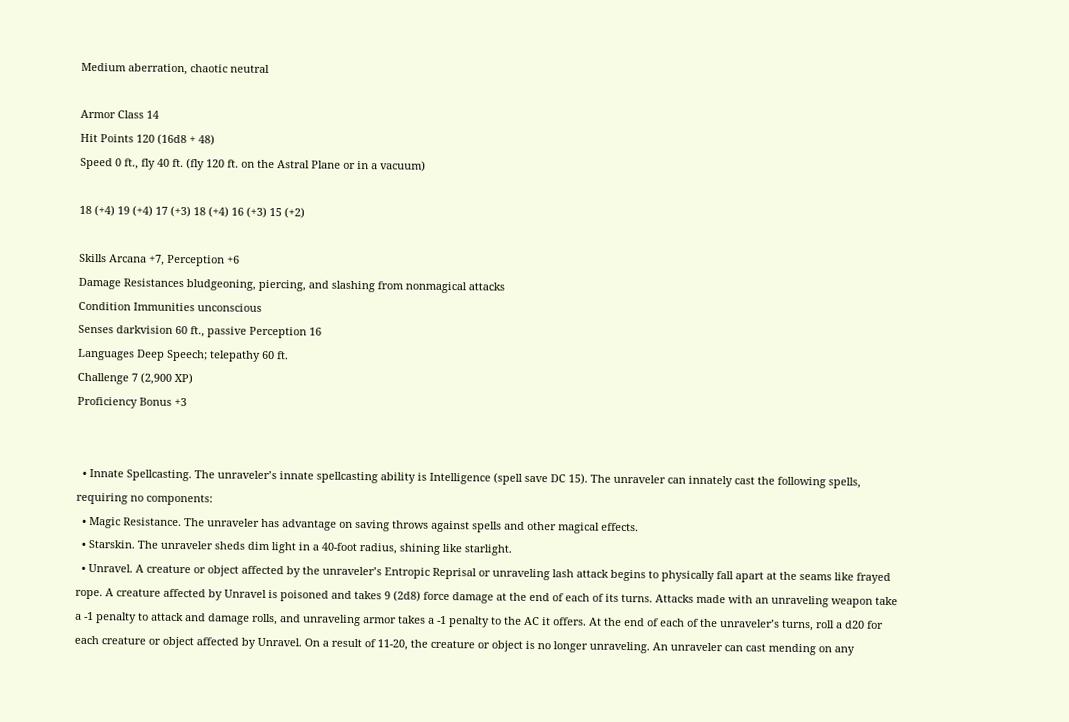Medium aberration, chaotic neutral

Armor Class 14
Hit Points 120 (16d8 + 48)
Speed 0 ft., fly 40 ft. (fly 120 ft. on the Astral Plane or in a vacuum)

18 (+4) 19 (+4) 17 (+3) 18 (+4) 16 (+3) 15 (+2)

Skills Arcana +7, Perception +6
Damage Resistances bludgeoning, piercing, and slashing from nonmagical attacks
Condition Immunities unconscious
Senses darkvision 60 ft., passive Perception 16
Languages Deep Speech; telepathy 60 ft.
Challenge 7 (2,900 XP)
Proficiency Bonus +3


  • Innate Spellcasting. The unraveler’s innate spellcasting ability is Intelligence (spell save DC 15). The unraveler can innately cast the following spells, requiring no components:
  • Magic Resistance. The unraveler has advantage on saving throws against spells and other magical effects.
  • Starskin. The unraveler sheds dim light in a 40-foot radius, shining like starlight.
  • Unravel. A creature or object affected by the unraveler’s Entropic Reprisal or unraveling lash attack begins to physically fall apart at the seams like frayed rope. A creature affected by Unravel is poisoned and takes 9 (2d8) force damage at the end of each of its turns. Attacks made with an unraveling weapon take a -1 penalty to attack and damage rolls, and unraveling armor takes a -1 penalty to the AC it offers. At the end of each of the unraveler’s turns, roll a d20 for each creature or object affected by Unravel. On a result of 11-20, the creature or object is no longer unraveling. An unraveler can cast mending on any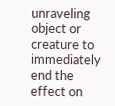unraveling object or creature to immediately end the effect on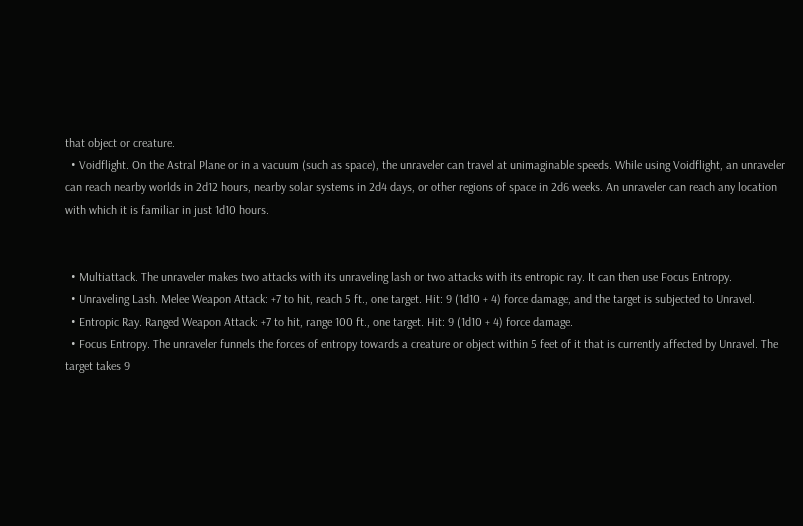that object or creature.
  • Voidflight. On the Astral Plane or in a vacuum (such as space), the unraveler can travel at unimaginable speeds. While using Voidflight, an unraveler can reach nearby worlds in 2d12 hours, nearby solar systems in 2d4 days, or other regions of space in 2d6 weeks. An unraveler can reach any location with which it is familiar in just 1d10 hours.


  • Multiattack. The unraveler makes two attacks with its unraveling lash or two attacks with its entropic ray. It can then use Focus Entropy.
  • Unraveling Lash. Melee Weapon Attack: +7 to hit, reach 5 ft., one target. Hit: 9 (1d10 + 4) force damage, and the target is subjected to Unravel.
  • Entropic Ray. Ranged Weapon Attack: +7 to hit, range 100 ft., one target. Hit: 9 (1d10 + 4) force damage.
  • Focus Entropy. The unraveler funnels the forces of entropy towards a creature or object within 5 feet of it that is currently affected by Unravel. The target takes 9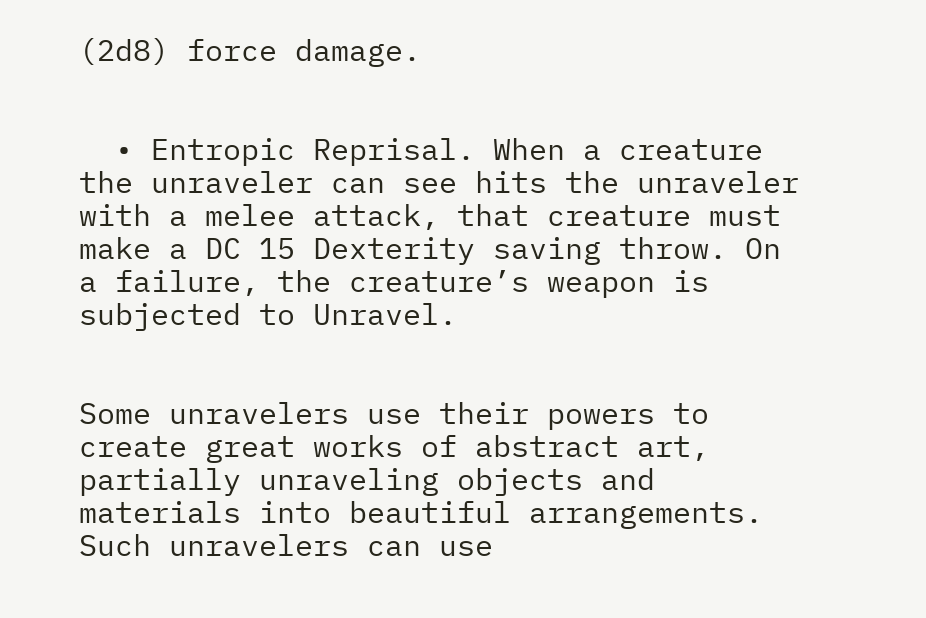(2d8) force damage.


  • Entropic Reprisal. When a creature the unraveler can see hits the unraveler with a melee attack, that creature must make a DC 15 Dexterity saving throw. On a failure, the creature’s weapon is subjected to Unravel.


Some unravelers use their powers to create great works of abstract art, partially unraveling objects and materials into beautiful arrangements. Such unravelers can use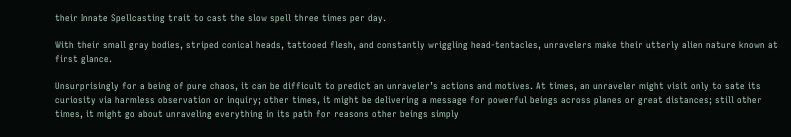their Innate Spellcasting trait to cast the slow spell three times per day.

With their small gray bodies, striped conical heads, tattooed flesh, and constantly wriggling head-tentacles, unravelers make their utterly alien nature known at first glance.

Unsurprisingly for a being of pure chaos, it can be difficult to predict an unraveler’s actions and motives. At times, an unraveler might visit only to sate its curiosity via harmless observation or inquiry; other times, it might be delivering a message for powerful beings across planes or great distances; still other times, it might go about unraveling everything in its path for reasons other beings simply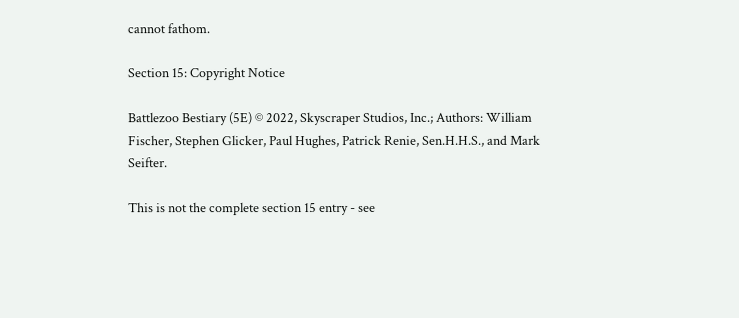cannot fathom.

Section 15: Copyright Notice

Battlezoo Bestiary (5E) © 2022, Skyscraper Studios, Inc.; Authors: William Fischer, Stephen Glicker, Paul Hughes, Patrick Renie, Sen.H.H.S., and Mark Seifter.

This is not the complete section 15 entry - see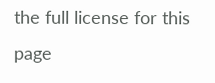the full license for this page